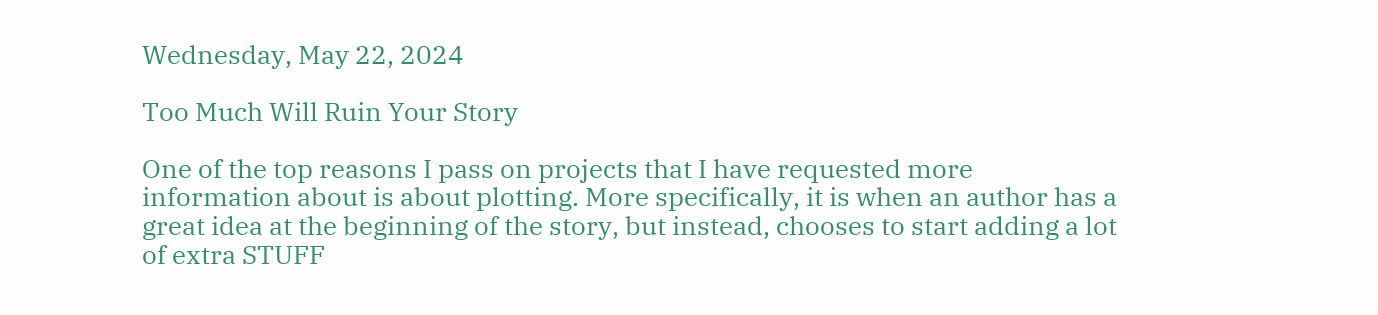Wednesday, May 22, 2024

Too Much Will Ruin Your Story

One of the top reasons I pass on projects that I have requested more information about is about plotting. More specifically, it is when an author has a great idea at the beginning of the story, but instead, chooses to start adding a lot of extra STUFF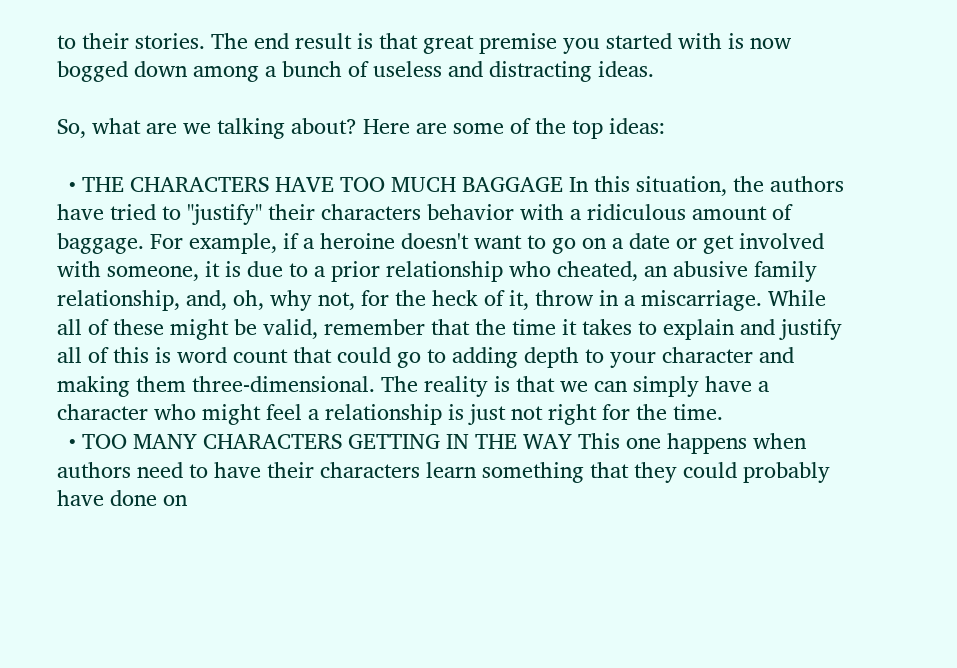to their stories. The end result is that great premise you started with is now bogged down among a bunch of useless and distracting ideas.

So, what are we talking about? Here are some of the top ideas:

  • THE CHARACTERS HAVE TOO MUCH BAGGAGE In this situation, the authors have tried to "justify" their characters behavior with a ridiculous amount of baggage. For example, if a heroine doesn't want to go on a date or get involved with someone, it is due to a prior relationship who cheated, an abusive family relationship, and, oh, why not, for the heck of it, throw in a miscarriage. While all of these might be valid, remember that the time it takes to explain and justify all of this is word count that could go to adding depth to your character and making them three-dimensional. The reality is that we can simply have a character who might feel a relationship is just not right for the time.
  • TOO MANY CHARACTERS GETTING IN THE WAY This one happens when authors need to have their characters learn something that they could probably have done on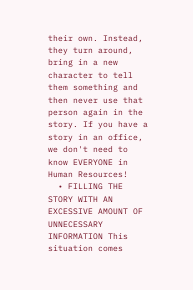their own. Instead, they turn around, bring in a new character to tell them something and then never use that person again in the story. If you have a story in an office, we don't need to know EVERYONE in Human Resources!
  • FILLING THE STORY WITH AN EXCESSIVE AMOUNT OF UNNECESSARY INFORMATION This situation comes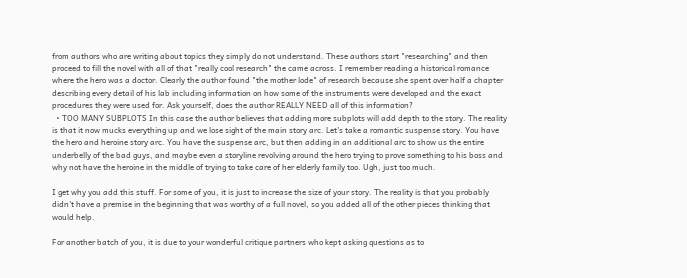from authors who are writing about topics they simply do not understand. These authors start "researching" and then proceed to fill the novel with all of that "really cool research" the came across. I remember reading a historical romance where the hero was a doctor. Clearly the author found "the mother lode" of research because she spent over half a chapter describing every detail of his lab including information on how some of the instruments were developed and the exact procedures they were used for. Ask yourself, does the author REALLY NEED all of this information?
  • TOO MANY SUBPLOTS In this case the author believes that adding more subplots will add depth to the story. The reality is that it now mucks everything up and we lose sight of the main story arc. Let's take a romantic suspense story. You have the hero and heroine story arc. You have the suspense arc, but then adding in an additional arc to show us the entire underbelly of the bad guys, and maybe even a storyline revolving around the hero trying to prove something to his boss and why not have the heroine in the middle of trying to take care of her elderly family too. Ugh, just too much.

I get why you add this stuff. For some of you, it is just to increase the size of your story. The reality is that you probably didn't have a premise in the beginning that was worthy of a full novel, so you added all of the other pieces thinking that would help.

For another batch of you, it is due to your wonderful critique partners who kept asking questions as to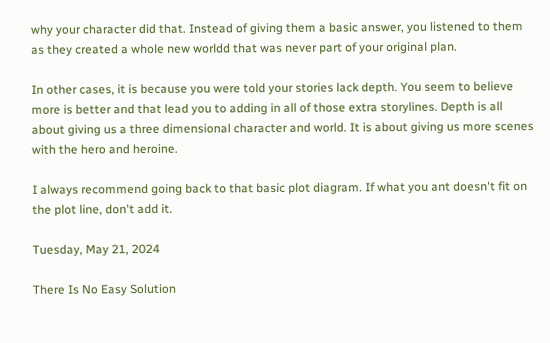why your character did that. Instead of giving them a basic answer, you listened to them as they created a whole new worldd that was never part of your original plan.

In other cases, it is because you were told your stories lack depth. You seem to believe more is better and that lead you to adding in all of those extra storylines. Depth is all about giving us a three dimensional character and world. It is about giving us more scenes with the hero and heroine.

I always recommend going back to that basic plot diagram. If what you ant doesn't fit on the plot line, don't add it.

Tuesday, May 21, 2024

There Is No Easy Solution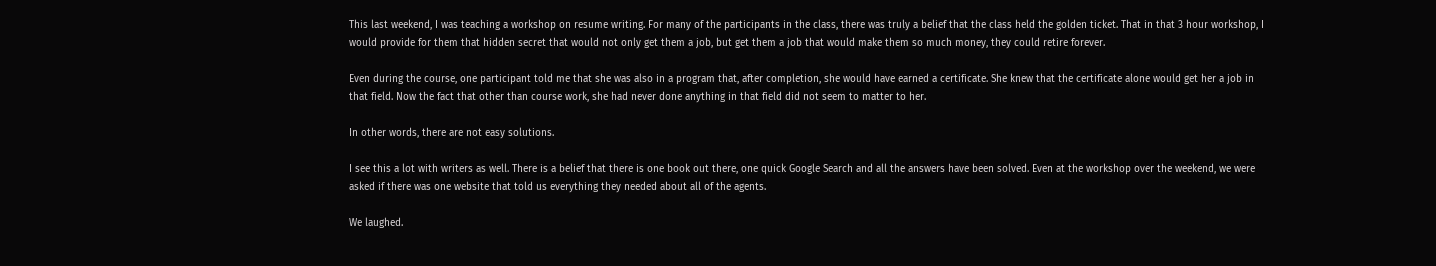This last weekend, I was teaching a workshop on resume writing. For many of the participants in the class, there was truly a belief that the class held the golden ticket. That in that 3 hour workshop, I would provide for them that hidden secret that would not only get them a job, but get them a job that would make them so much money, they could retire forever.

Even during the course, one participant told me that she was also in a program that, after completion, she would have earned a certificate. She knew that the certificate alone would get her a job in that field. Now the fact that other than course work, she had never done anything in that field did not seem to matter to her.

In other words, there are not easy solutions.

I see this a lot with writers as well. There is a belief that there is one book out there, one quick Google Search and all the answers have been solved. Even at the workshop over the weekend, we were asked if there was one website that told us everything they needed about all of the agents.

We laughed.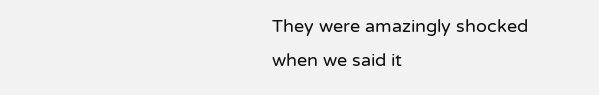They were amazingly shocked when we said it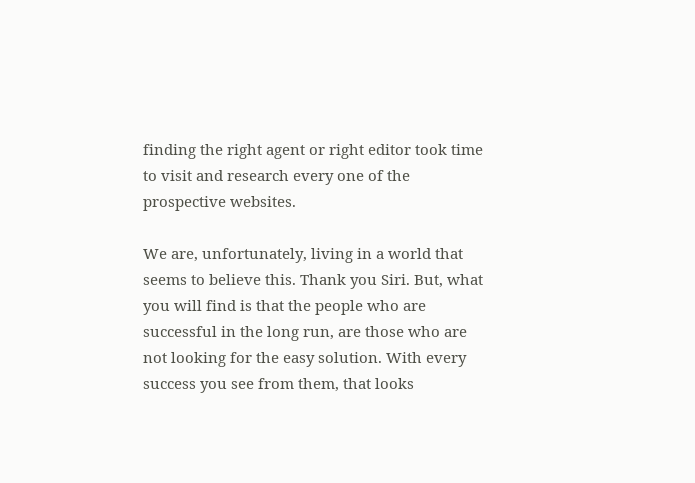finding the right agent or right editor took time to visit and research every one of the prospective websites.

We are, unfortunately, living in a world that seems to believe this. Thank you Siri. But, what you will find is that the people who are successful in the long run, are those who are not looking for the easy solution. With every success you see from them, that looks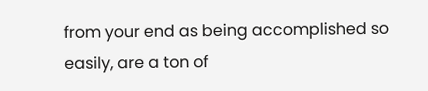from your end as being accomplished so easily, are a ton of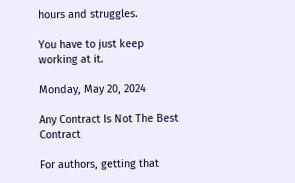hours and struggles.

You have to just keep working at it.

Monday, May 20, 2024

Any Contract Is Not The Best Contract

For authors, getting that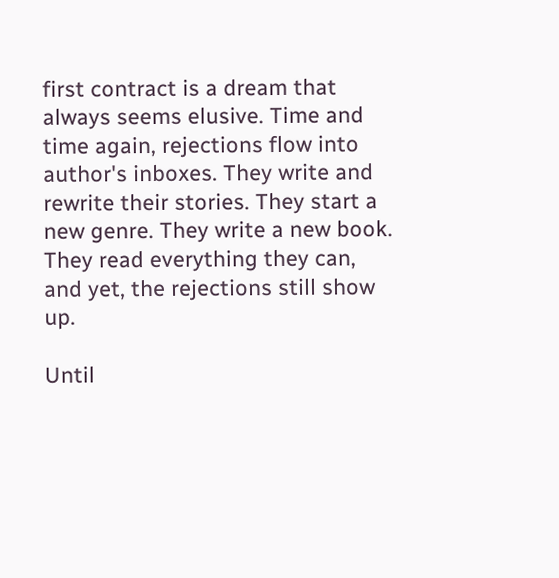first contract is a dream that always seems elusive. Time and time again, rejections flow into author's inboxes. They write and rewrite their stories. They start a new genre. They write a new book. They read everything they can, and yet, the rejections still show up.

Until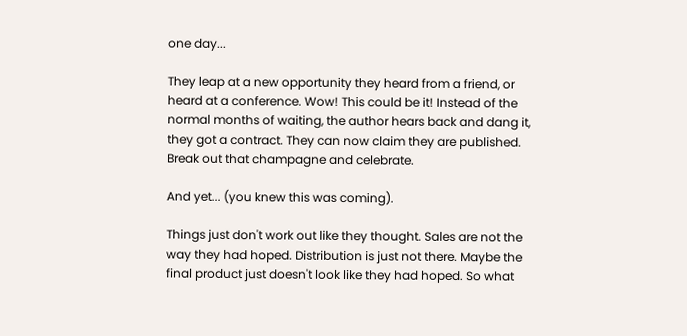one day...

They leap at a new opportunity they heard from a friend, or heard at a conference. Wow! This could be it! Instead of the normal months of waiting, the author hears back and dang it, they got a contract. They can now claim they are published. Break out that champagne and celebrate.

And yet... (you knew this was coming).

Things just don't work out like they thought. Sales are not the way they had hoped. Distribution is just not there. Maybe the final product just doesn't look like they had hoped. So what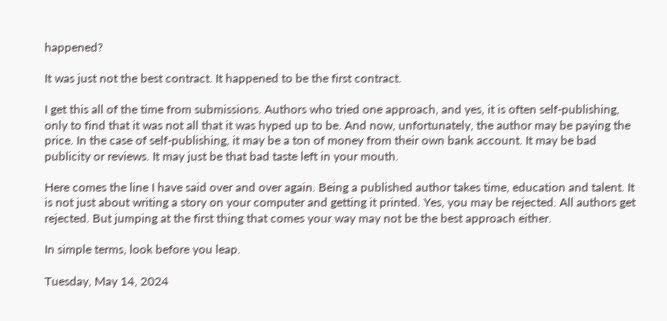happened?

It was just not the best contract. It happened to be the first contract.

I get this all of the time from submissions. Authors who tried one approach, and yes, it is often self-publishing, only to find that it was not all that it was hyped up to be. And now, unfortunately, the author may be paying the price. In the case of self-publishing, it may be a ton of money from their own bank account. It may be bad publicity or reviews. It may just be that bad taste left in your mouth.

Here comes the line I have said over and over again. Being a published author takes time, education and talent. It is not just about writing a story on your computer and getting it printed. Yes, you may be rejected. All authors get rejected. But jumping at the first thing that comes your way may not be the best approach either.

In simple terms, look before you leap.

Tuesday, May 14, 2024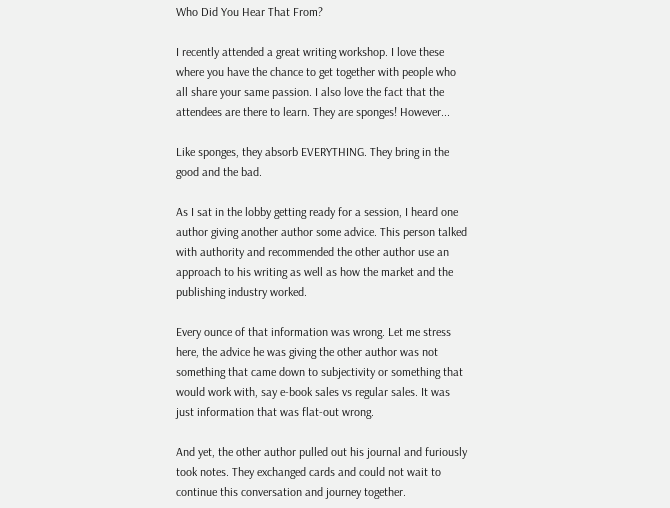Who Did You Hear That From?

I recently attended a great writing workshop. I love these where you have the chance to get together with people who all share your same passion. I also love the fact that the attendees are there to learn. They are sponges! However...

Like sponges, they absorb EVERYTHING. They bring in the good and the bad.

As I sat in the lobby getting ready for a session, I heard one author giving another author some advice. This person talked with authority and recommended the other author use an approach to his writing as well as how the market and the publishing industry worked.

Every ounce of that information was wrong. Let me stress here, the advice he was giving the other author was not something that came down to subjectivity or something that would work with, say e-book sales vs regular sales. It was just information that was flat-out wrong.

And yet, the other author pulled out his journal and furiously took notes. They exchanged cards and could not wait to continue this conversation and journey together.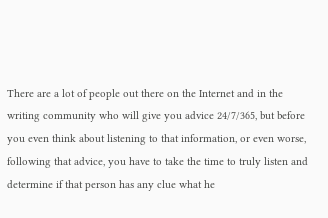There are a lot of people out there on the Internet and in the writing community who will give you advice 24/7/365, but before you even think about listening to that information, or even worse, following that advice, you have to take the time to truly listen and determine if that person has any clue what he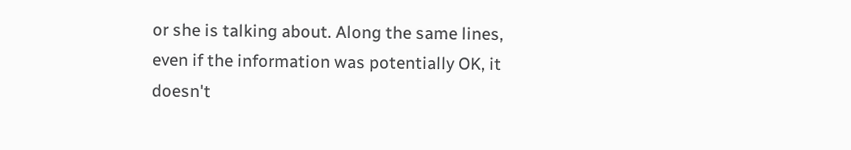or she is talking about. Along the same lines, even if the information was potentially OK, it doesn't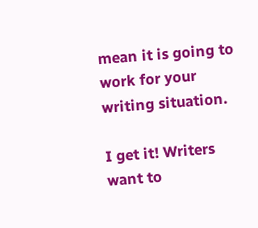mean it is going to work for your writing situation.

I get it! Writers want to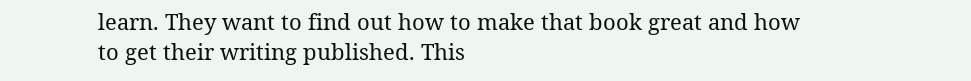learn. They want to find out how to make that book great and how to get their writing published. This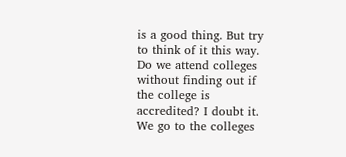is a good thing. But try to think of it this way. Do we attend colleges without finding out if the college is accredited? I doubt it. We go to the colleges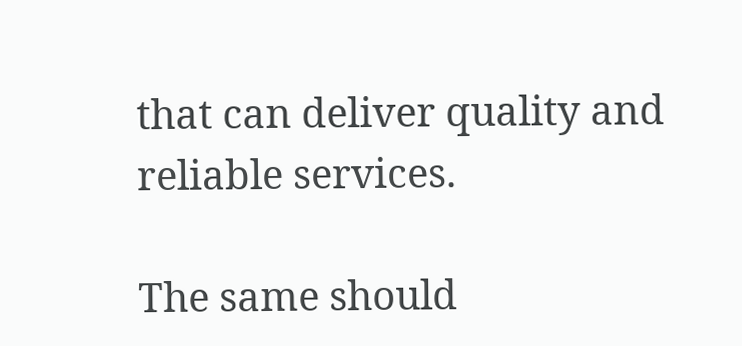that can deliver quality and reliable services.

The same should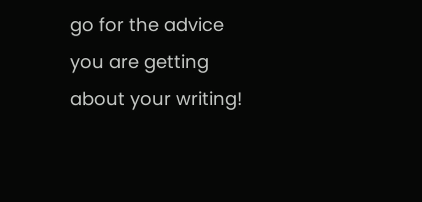go for the advice you are getting about your writing!